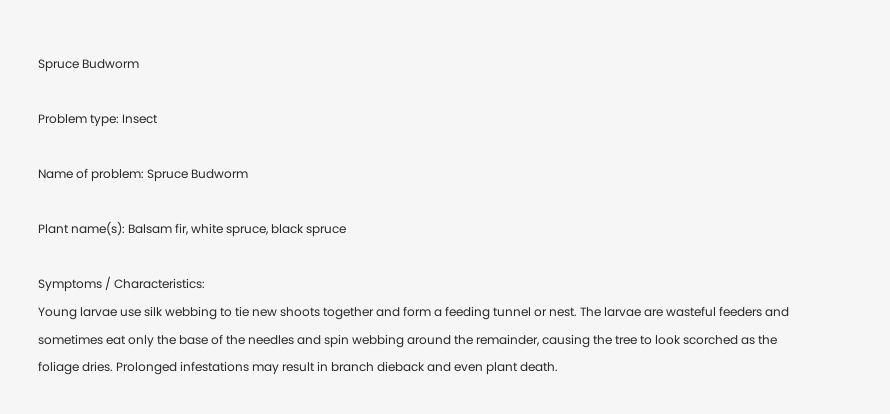Spruce Budworm

Problem type: Insect

Name of problem: Spruce Budworm

Plant name(s): Balsam fir, white spruce, black spruce

Symptoms / Characteristics:
Young larvae use silk webbing to tie new shoots together and form a feeding tunnel or nest. The larvae are wasteful feeders and sometimes eat only the base of the needles and spin webbing around the remainder, causing the tree to look scorched as the foliage dries. Prolonged infestations may result in branch dieback and even plant death.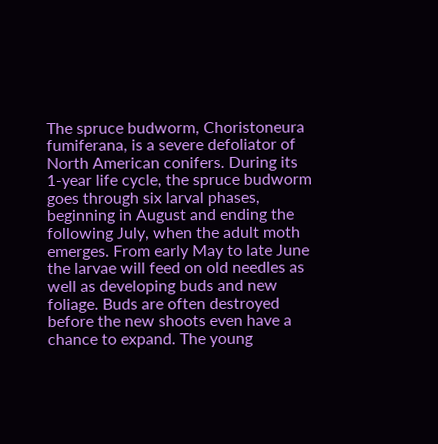The spruce budworm, Choristoneura fumiferana, is a severe defoliator of North American conifers. During its 1-year life cycle, the spruce budworm goes through six larval phases, beginning in August and ending the following July, when the adult moth emerges. From early May to late June the larvae will feed on old needles as well as developing buds and new foliage. Buds are often destroyed before the new shoots even have a chance to expand. The young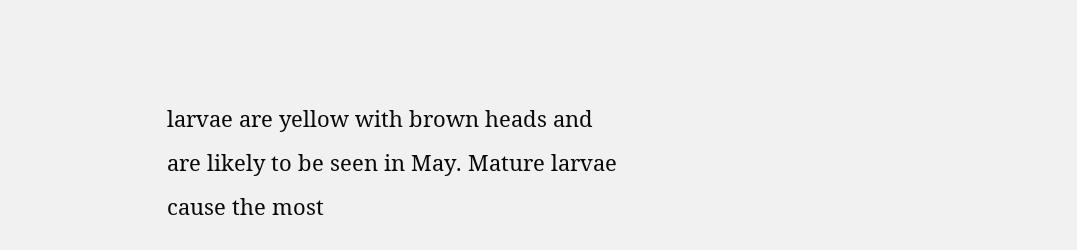larvae are yellow with brown heads and are likely to be seen in May. Mature larvae cause the most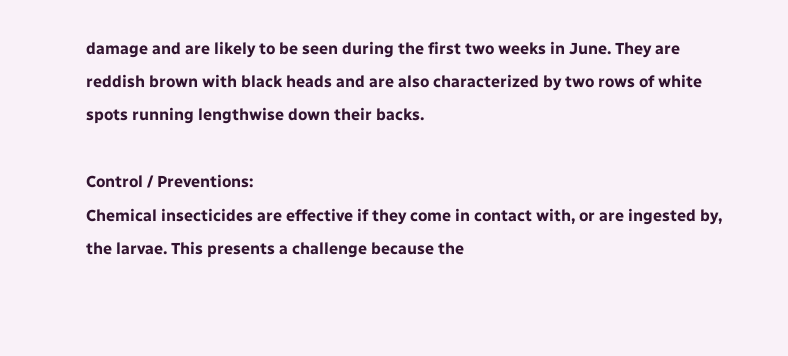damage and are likely to be seen during the first two weeks in June. They are reddish brown with black heads and are also characterized by two rows of white spots running lengthwise down their backs.

Control / Preventions:
Chemical insecticides are effective if they come in contact with, or are ingested by, the larvae. This presents a challenge because the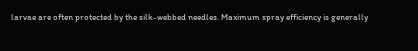larvae are often protected by the silk-webbed needles. Maximum spray efficiency is generally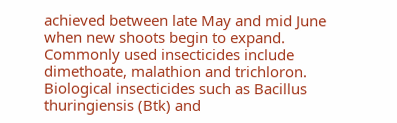achieved between late May and mid June when new shoots begin to expand. Commonly used insecticides include dimethoate, malathion and trichloron. Biological insecticides such as Bacillus thuringiensis (Btk) and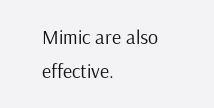Mimic are also effective.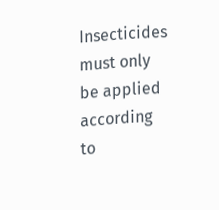Insecticides must only be applied according to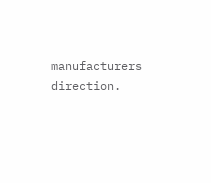manufacturers direction.